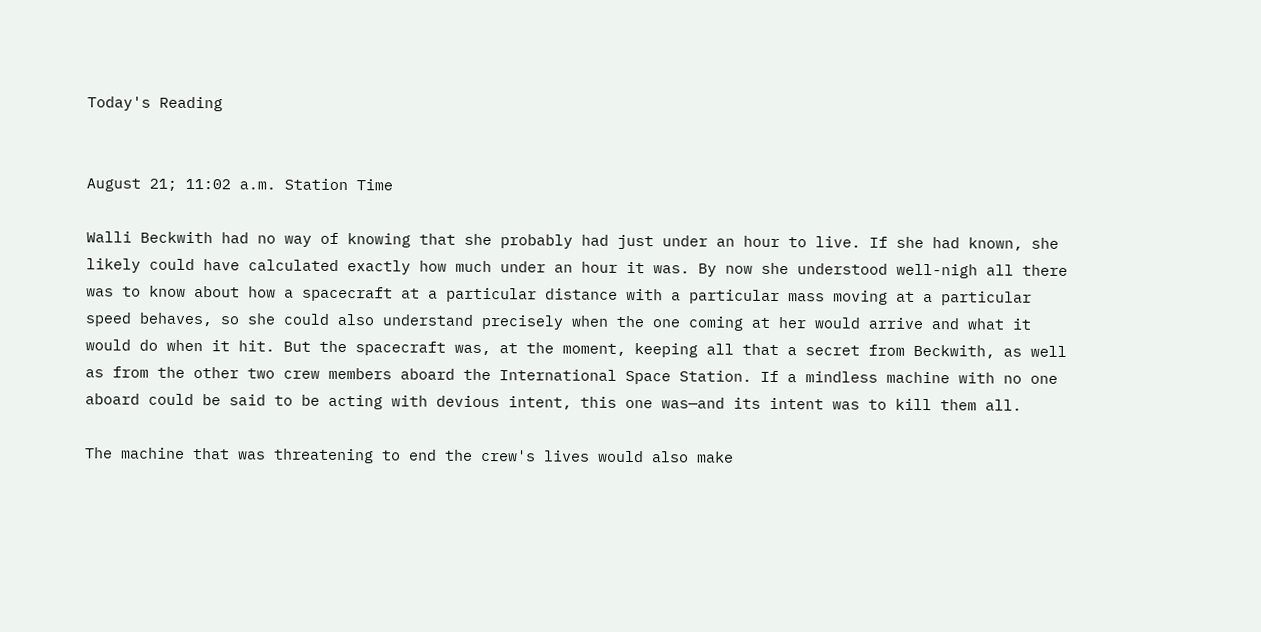Today's Reading


August 21; 11:02 a.m. Station Time

Walli Beckwith had no way of knowing that she probably had just under an hour to live. If she had known, she likely could have calculated exactly how much under an hour it was. By now she understood well-nigh all there was to know about how a spacecraft at a particular distance with a particular mass moving at a particular speed behaves, so she could also understand precisely when the one coming at her would arrive and what it would do when it hit. But the spacecraft was, at the moment, keeping all that a secret from Beckwith, as well as from the other two crew members aboard the International Space Station. If a mindless machine with no one aboard could be said to be acting with devious intent, this one was—and its intent was to kill them all.

The machine that was threatening to end the crew's lives would also make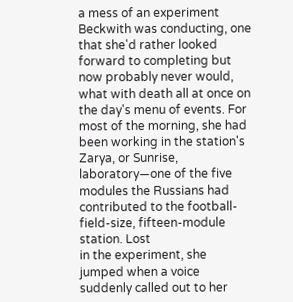a mess of an experiment Beckwith was conducting, one that she'd rather looked forward to completing but now probably never would, what with death all at once on the day's menu of events. For most of the morning, she had been working in the station's Zarya, or Sunrise, laboratory—one of the five modules the Russians had contributed to the football-field-size, fifteen-module station. Lost
in the experiment, she jumped when a voice suddenly called out to her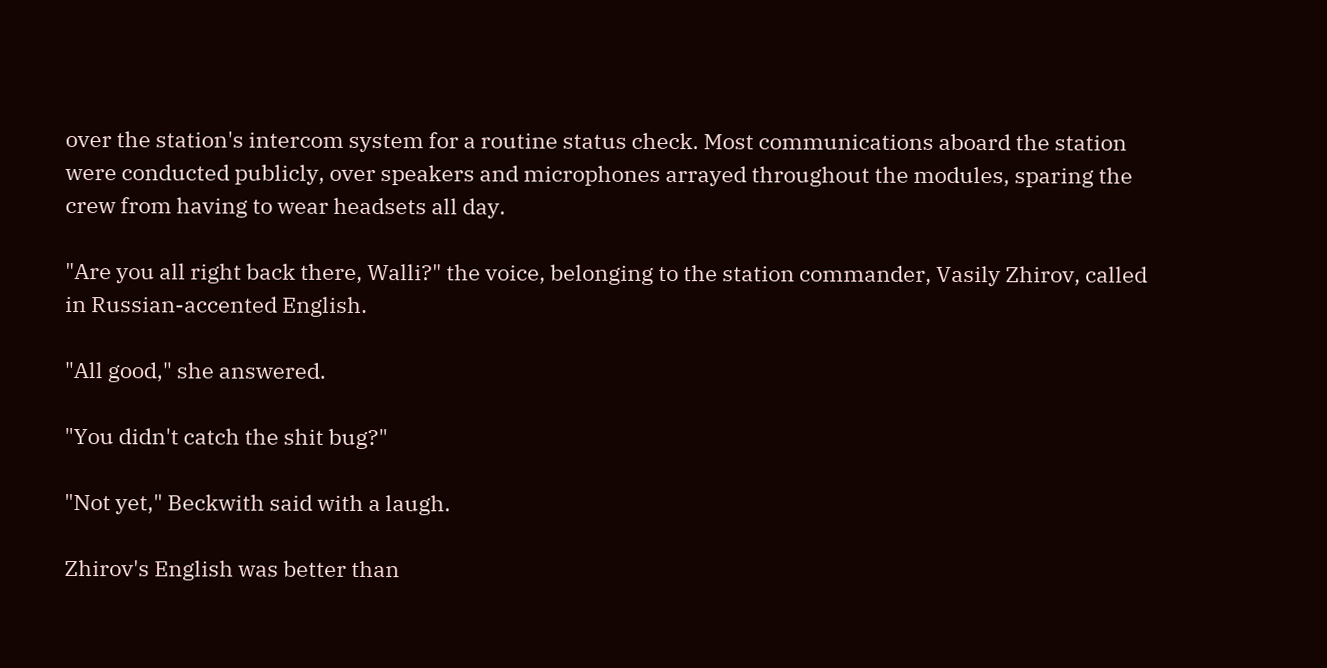over the station's intercom system for a routine status check. Most communications aboard the station were conducted publicly, over speakers and microphones arrayed throughout the modules, sparing the crew from having to wear headsets all day.

"Are you all right back there, Walli?" the voice, belonging to the station commander, Vasily Zhirov, called in Russian-accented English.

"All good," she answered.

"You didn't catch the shit bug?"

"Not yet," Beckwith said with a laugh.

Zhirov's English was better than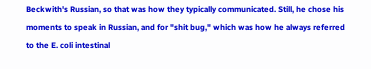Beckwith's Russian, so that was how they typically communicated. Still, he chose his moments to speak in Russian, and for "shit bug," which was how he always referred to the E. coli intestinal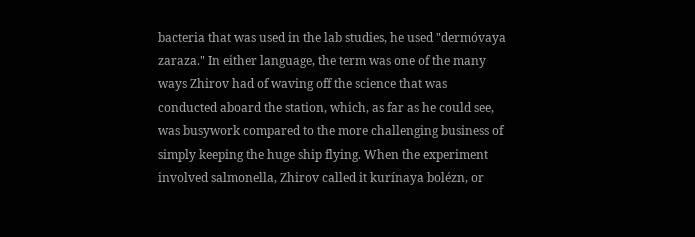bacteria that was used in the lab studies, he used "dermóvaya zaraza." In either language, the term was one of the many ways Zhirov had of waving off the science that was conducted aboard the station, which, as far as he could see, was busywork compared to the more challenging business of simply keeping the huge ship flying. When the experiment involved salmonella, Zhirov called it kurínaya bolézn, or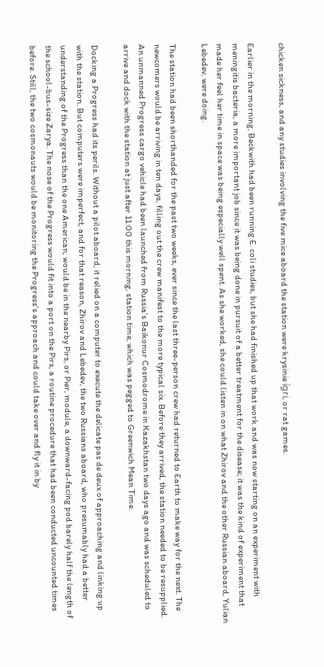chicken sickness, and any studies involving the five mice aboard the station were krysinie ígri, or rat games.

Earlier in the morning, Beckwith had been running E. coli studies, but she had finished up that work and was now starting on an experiment with meningitis bacteria, a more important job since it was being done in pursuit of a better treatment for the disease; it was the kind of experiment that made her feel her time in space was being especially well spent. As she worked, she could listen in on what Zhirov and the other Russian aboard, Yulian Lebedev, were doing.

The station had been shorthanded for the past two weeks, ever since the last three-person crew had returned to Earth to make way for the next. The newcomers would be arriving in ten days, filling out the crew manifest to the more typical six. Before they arrived, the station needed to be resupplied. An unmanned Progress cargo vehicle had been launched from Russia's Baikonur Cosmodrome in Kazakhstan two days ago and was scheduled to arrive and dock with the station at just after 11:00 this morning, station time, which was pegged to Greenwich Mean Time.

Docking a Progress had its perils. Without a pilot aboard, it relied on a computer to execute the delicate pas de deux of approaching and linking up with the station. But computers were imperfect, and for that reason, Zhirov and Lebedev, the two Russians aboard, who presumably had a better understanding of the Progress than the one American, would be in the nearby Pirs, or Pier, module, a downward-facing pod barely half the length of the school-bus-size Zarya. The nose of the Progress would fit into a port on the Pirs, a routine procedure that had been conducted uncounted times before. Still, the two cosmonauts would be monitoring the Progress's approach and could take over and fly it in by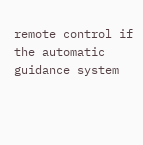remote control if the automatic guidance system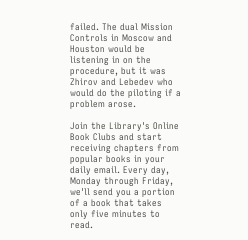failed. The dual Mission Controls in Moscow and Houston would be listening in on the procedure, but it was Zhirov and Lebedev who would do the piloting if a problem arose.

Join the Library's Online Book Clubs and start receiving chapters from popular books in your daily email. Every day, Monday through Friday, we'll send you a portion of a book that takes only five minutes to read.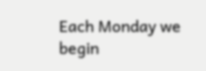Each Monday we begin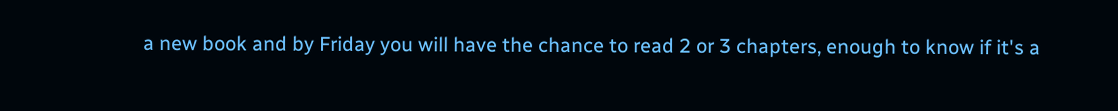a new book and by Friday you will have the chance to read 2 or 3 chapters, enough to know if it's a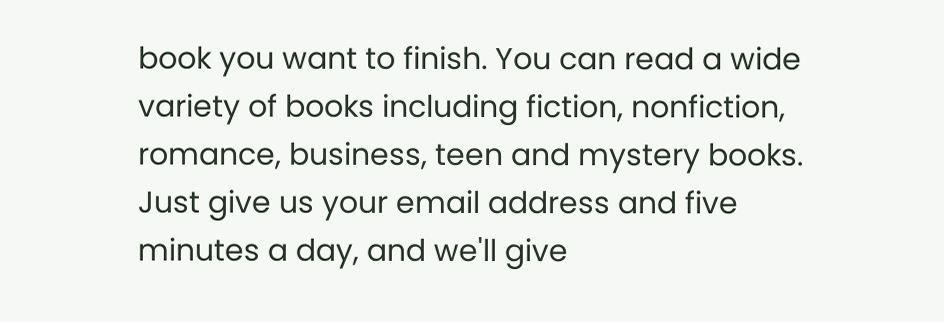book you want to finish. You can read a wide variety of books including fiction, nonfiction, romance, business, teen and mystery books. Just give us your email address and five minutes a day, and we'll give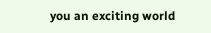you an exciting world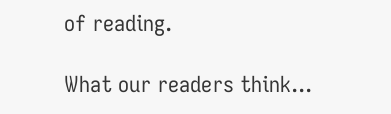of reading.

What our readers think...